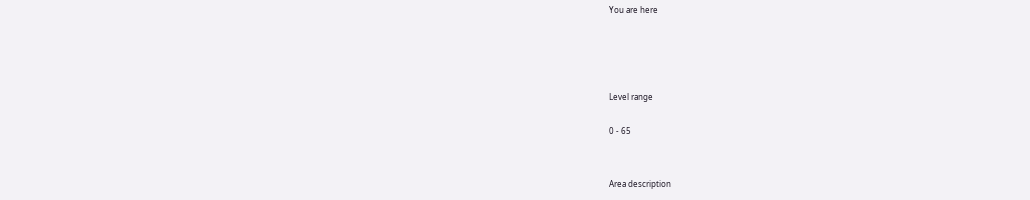You are here




Level range

0 - 65


Area description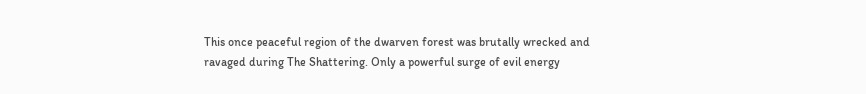This once peaceful region of the dwarven forest was brutally wrecked and ravaged during The Shattering. Only a powerful surge of evil energy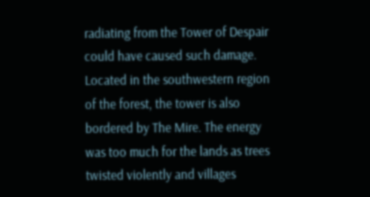radiating from the Tower of Despair could have caused such damage. Located in the southwestern region of the forest, the tower is also bordered by The Mire. The energy was too much for the lands as trees twisted violently and villages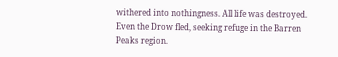withered into nothingness. All life was destroyed. Even the Drow fled, seeking refuge in the Barren Peaks region.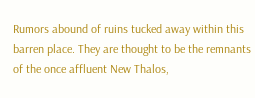Rumors abound of ruins tucked away within this barren place. They are thought to be the remnants of the once affluent New Thalos,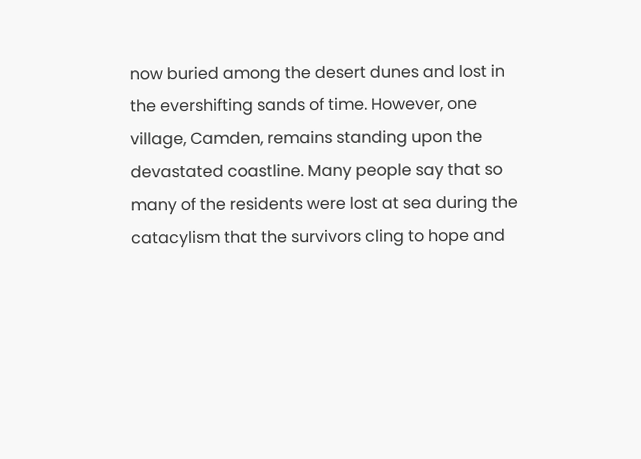now buried among the desert dunes and lost in the evershifting sands of time. However, one village, Camden, remains standing upon the devastated coastline. Many people say that so many of the residents were lost at sea during the catacylism that the survivors cling to hope and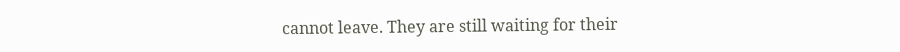cannot leave. They are still waiting for their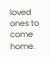loved ones to come home.